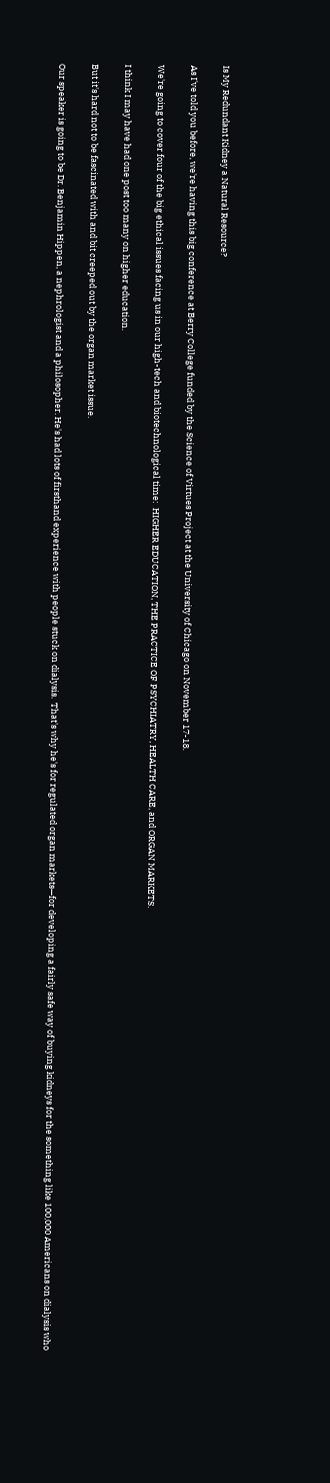Is My Redundant Kidney a Natural Resource?

As I've told you before, we're having this big conference at Berry College funded by the Science of Virtues Project at the University of Chicago on November 17-18.

We're going to cover four of the big ethical issues facing us in our high-tech and biotechnological time:  HIGHER EDUCATION, THE PRACTICE OF PSYCHIATRY, HEALTH CARE, and ORGAN MARKETS.

I think I may have had one post too many on higher education.

But it's hard not to be fascinated with and bit creeped out by the organ market issue.

Our speaker is going to be Dr. Benjamin Hippen, a nephrologist and a philosopher. He's had lots of firsthand experience with people stuck on dialysis.  That's why he's for regulated organ markets—for developing a fairly safe way of buying kidneys for the something like 100,000 Americans on dialysis who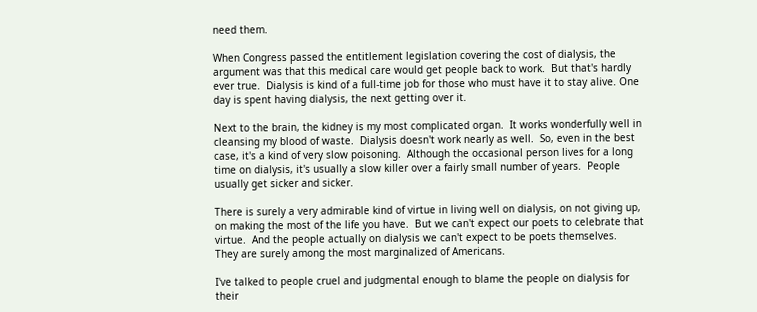need them.

When Congress passed the entitlement legislation covering the cost of dialysis, the argument was that this medical care would get people back to work.  But that's hardly ever true.  Dialysis is kind of a full-time job for those who must have it to stay alive. One day is spent having dialysis, the next getting over it.

Next to the brain, the kidney is my most complicated organ.  It works wonderfully well in cleansing my blood of waste.  Dialysis doesn't work nearly as well.  So, even in the best case, it's a kind of very slow poisoning.  Although the occasional person lives for a long time on dialysis, it's usually a slow killer over a fairly small number of years.  People usually get sicker and sicker.

There is surely a very admirable kind of virtue in living well on dialysis, on not giving up, on making the most of the life you have.  But we can't expect our poets to celebrate that virtue.  And the people actually on dialysis we can't expect to be poets themselves.  They are surely among the most marginalized of Americans.

I've talked to people cruel and judgmental enough to blame the people on dialysis for their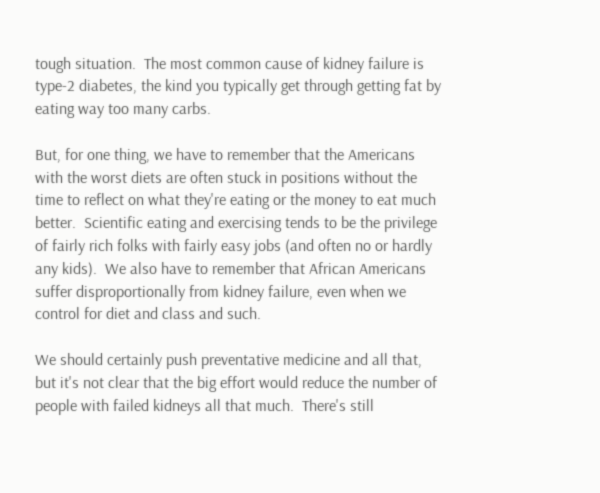tough situation.  The most common cause of kidney failure is type-2 diabetes, the kind you typically get through getting fat by eating way too many carbs.

But, for one thing, we have to remember that the Americans with the worst diets are often stuck in positions without the time to reflect on what they're eating or the money to eat much better.  Scientific eating and exercising tends to be the privilege of fairly rich folks with fairly easy jobs (and often no or hardly any kids).  We also have to remember that African Americans suffer disproportionally from kidney failure, even when we control for diet and class and such.

We should certainly push preventative medicine and all that, but it's not clear that the big effort would reduce the number of people with failed kidneys all that much.  There's still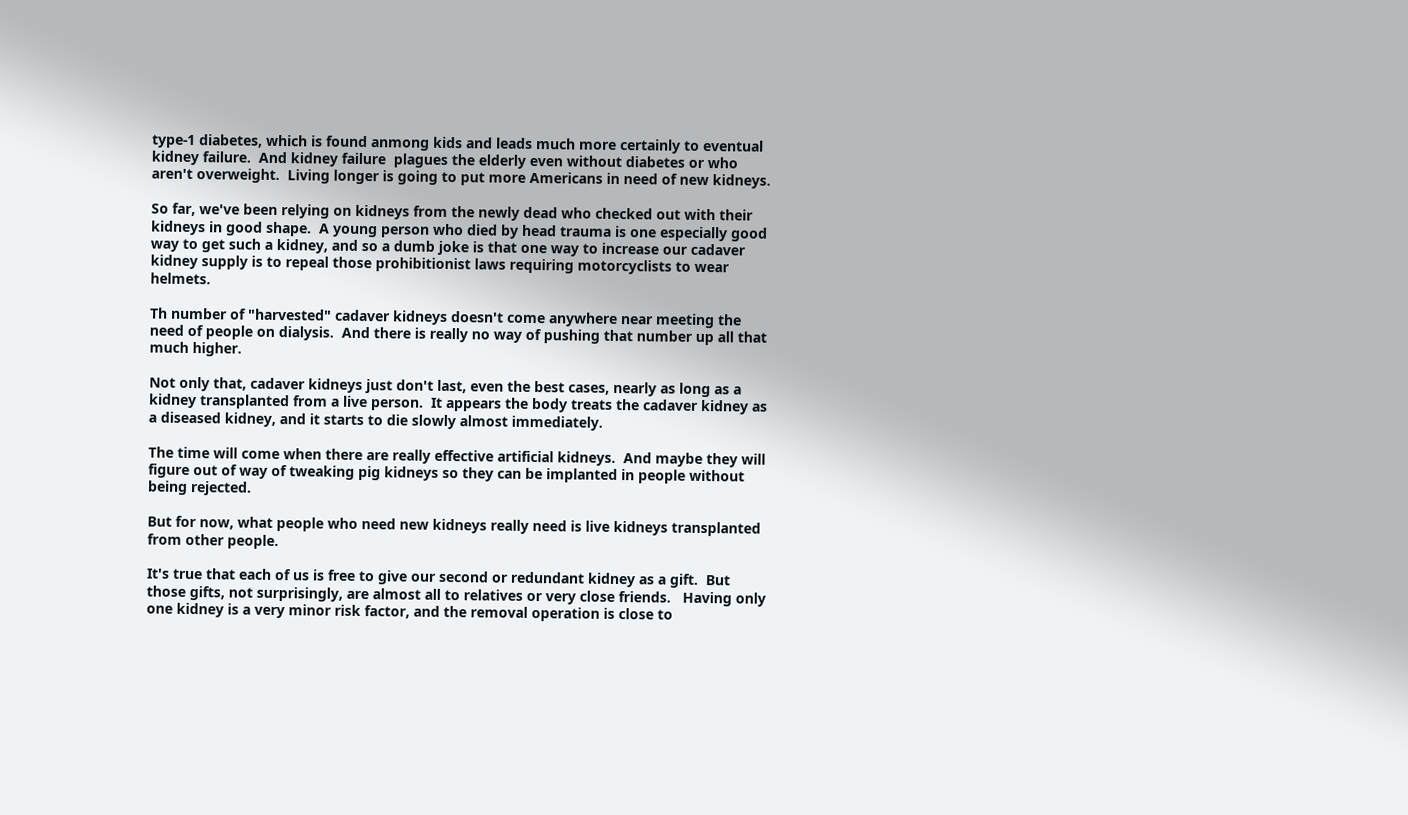type-1 diabetes, which is found anmong kids and leads much more certainly to eventual kidney failure.  And kidney failure  plagues the elderly even without diabetes or who aren't overweight.  Living longer is going to put more Americans in need of new kidneys.

So far, we've been relying on kidneys from the newly dead who checked out with their kidneys in good shape.  A young person who died by head trauma is one especially good way to get such a kidney, and so a dumb joke is that one way to increase our cadaver kidney supply is to repeal those prohibitionist laws requiring motorcyclists to wear helmets.

Th number of "harvested" cadaver kidneys doesn't come anywhere near meeting the need of people on dialysis.  And there is really no way of pushing that number up all that much higher.

Not only that, cadaver kidneys just don't last, even the best cases, nearly as long as a kidney transplanted from a live person.  It appears the body treats the cadaver kidney as a diseased kidney, and it starts to die slowly almost immediately.

The time will come when there are really effective artificial kidneys.  And maybe they will figure out of way of tweaking pig kidneys so they can be implanted in people without being rejected.

But for now, what people who need new kidneys really need is live kidneys transplanted from other people.

It's true that each of us is free to give our second or redundant kidney as a gift.  But those gifts, not surprisingly, are almost all to relatives or very close friends.   Having only one kidney is a very minor risk factor, and the removal operation is close to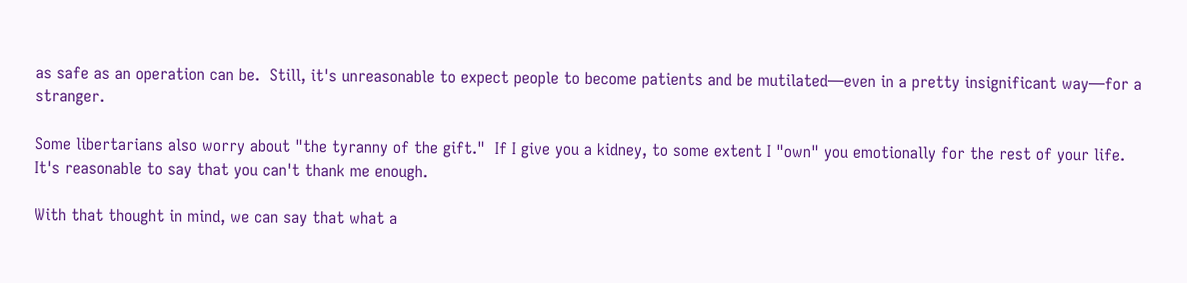as safe as an operation can be.  Still, it's unreasonable to expect people to become patients and be mutilated—even in a pretty insignificant way—for a stranger.

Some libertarians also worry about "the tyranny of the gift."  If I give you a kidney, to some extent I "own" you emotionally for the rest of your life.  It's reasonable to say that you can't thank me enough.

With that thought in mind, we can say that what a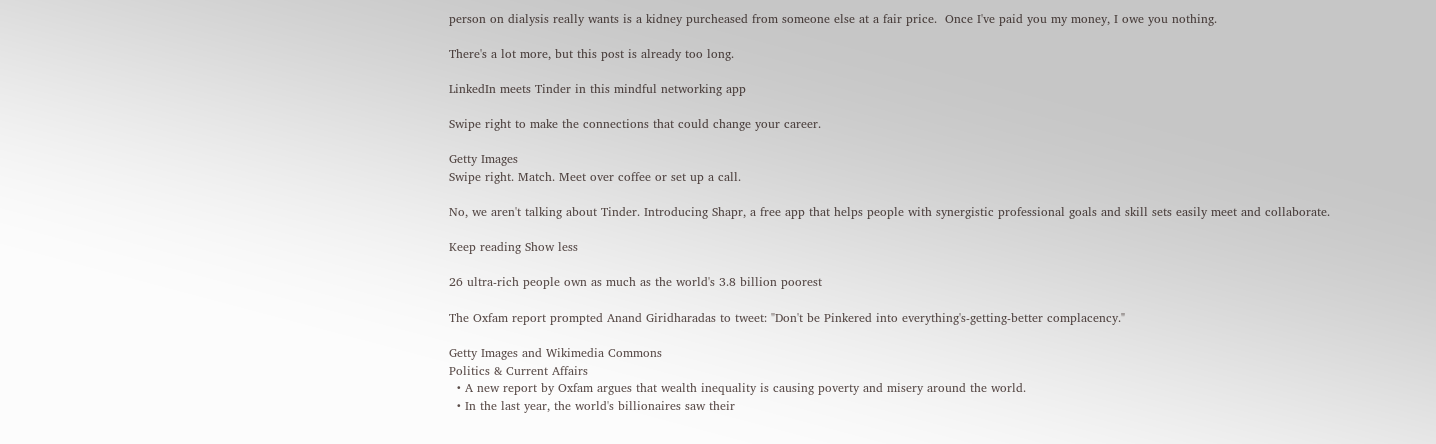person on dialysis really wants is a kidney purcheased from someone else at a fair price.  Once I've paid you my money, I owe you nothing.

There's a lot more, but this post is already too long.

LinkedIn meets Tinder in this mindful networking app

Swipe right to make the connections that could change your career.

Getty Images
Swipe right. Match. Meet over coffee or set up a call.

No, we aren't talking about Tinder. Introducing Shapr, a free app that helps people with synergistic professional goals and skill sets easily meet and collaborate.

Keep reading Show less

26 ultra-rich people own as much as the world's 3.8 billion poorest

The Oxfam report prompted Anand Giridharadas to tweet: "Don't be Pinkered into everything's-getting-better complacency."

Getty Images and Wikimedia Commons
Politics & Current Affairs
  • A new report by Oxfam argues that wealth inequality is causing poverty and misery around the world.
  • In the last year, the world's billionaires saw their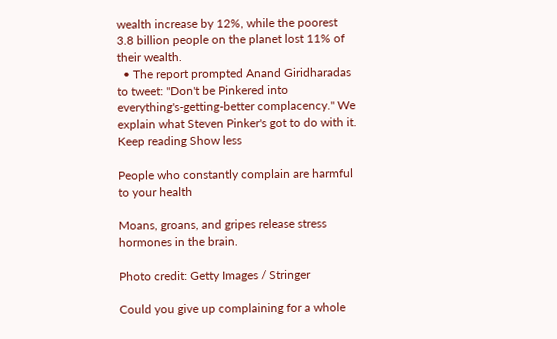wealth increase by 12%, while the poorest 3.8 billion people on the planet lost 11% of their wealth.
  • The report prompted Anand Giridharadas to tweet: "Don't be Pinkered into everything's-getting-better complacency." We explain what Steven Pinker's got to do with it.
Keep reading Show less

People who constantly complain are harmful to your health

Moans, groans, and gripes release stress hormones in the brain.

Photo credit: Getty Images / Stringer

Could you give up complaining for a whole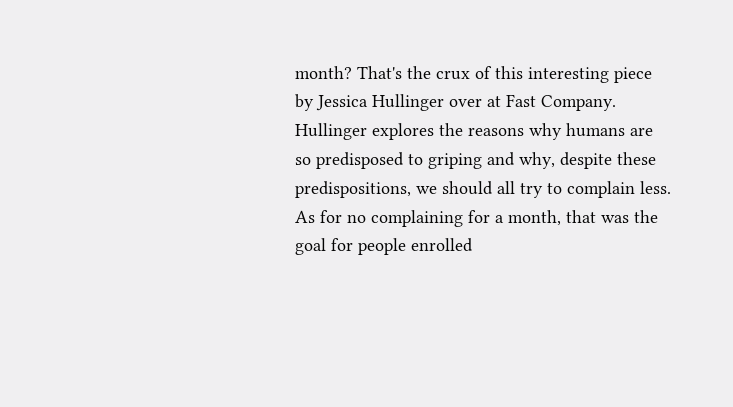month? That's the crux of this interesting piece by Jessica Hullinger over at Fast Company. Hullinger explores the reasons why humans are so predisposed to griping and why, despite these predispositions, we should all try to complain less. As for no complaining for a month, that was the goal for people enrolled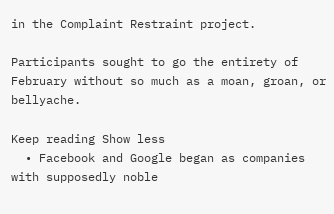in the Complaint Restraint project.

Participants sought to go the entirety of February without so much as a moan, groan, or bellyache.

Keep reading Show less
  • Facebook and Google began as companies with supposedly noble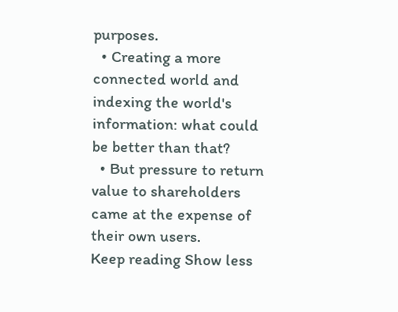purposes.
  • Creating a more connected world and indexing the world's information: what could be better than that?
  • But pressure to return value to shareholders came at the expense of their own users.
Keep reading Show less